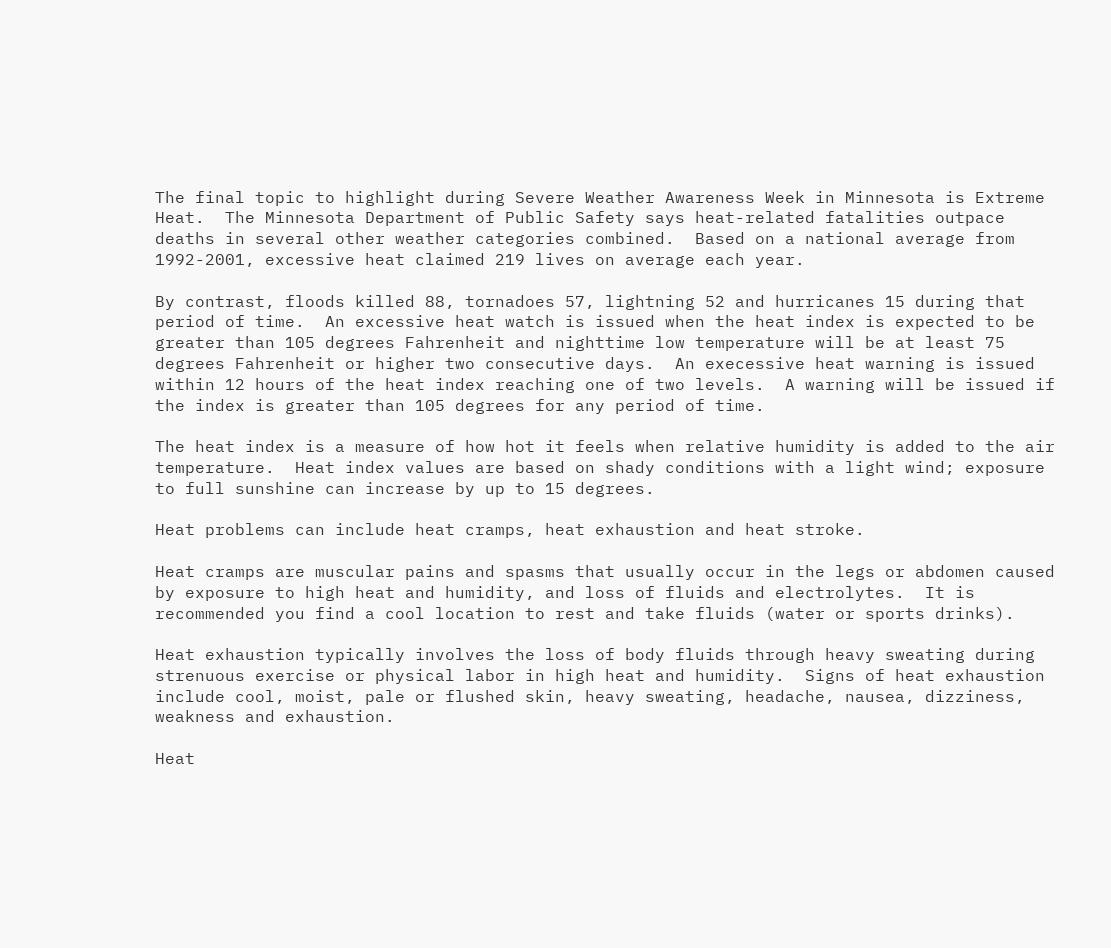The final topic to highlight during Severe Weather Awareness Week in Minnesota is Extreme Heat.  The Minnesota Department of Public Safety says heat-related fatalities outpace deaths in several other weather categories combined.  Based on a national average from 1992-2001, excessive heat claimed 219 lives on average each year.

By contrast, floods killed 88, tornadoes 57, lightning 52 and hurricanes 15 during that period of time.  An excessive heat watch is issued when the heat index is expected to be greater than 105 degrees Fahrenheit and nighttime low temperature will be at least 75 degrees Fahrenheit or higher two consecutive days.  An execessive heat warning is issued within 12 hours of the heat index reaching one of two levels.  A warning will be issued if the index is greater than 105 degrees for any period of time.

The heat index is a measure of how hot it feels when relative humidity is added to the air temperature.  Heat index values are based on shady conditions with a light wind; exposure to full sunshine can increase by up to 15 degrees.

Heat problems can include heat cramps, heat exhaustion and heat stroke.

Heat cramps are muscular pains and spasms that usually occur in the legs or abdomen caused by exposure to high heat and humidity, and loss of fluids and electrolytes.  It is recommended you find a cool location to rest and take fluids (water or sports drinks).

Heat exhaustion typically involves the loss of body fluids through heavy sweating during strenuous exercise or physical labor in high heat and humidity.  Signs of heat exhaustion include cool, moist, pale or flushed skin, heavy sweating, headache, nausea, dizziness, weakness and exhaustion.

Heat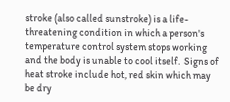stroke (also called sunstroke) is a life-threatening condition in which a person's temperature control system stops working and the body is unable to cool itself.  Signs of heat stroke include hot, red skin which may be dry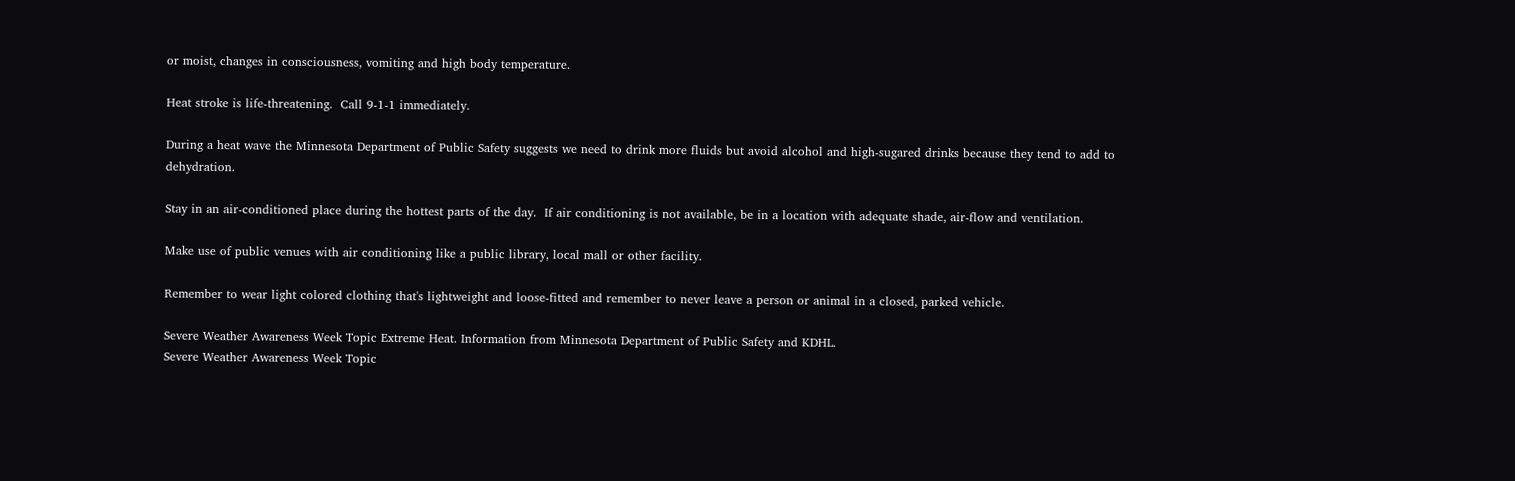or moist, changes in consciousness, vomiting and high body temperature.

Heat stroke is life-threatening.  Call 9-1-1 immediately.

During a heat wave the Minnesota Department of Public Safety suggests we need to drink more fluids but avoid alcohol and high-sugared drinks because they tend to add to dehydration.

Stay in an air-conditioned place during the hottest parts of the day.  If air conditioning is not available, be in a location with adequate shade, air-flow and ventilation.

Make use of public venues with air conditioning like a public library, local mall or other facility.

Remember to wear light colored clothing that's lightweight and loose-fitted and remember to never leave a person or animal in a closed, parked vehicle.

Severe Weather Awareness Week Topic Extreme Heat. Information from Minnesota Department of Public Safety and KDHL.
Severe Weather Awareness Week Topic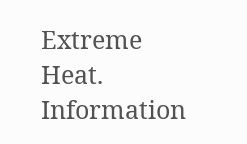Extreme Heat. Information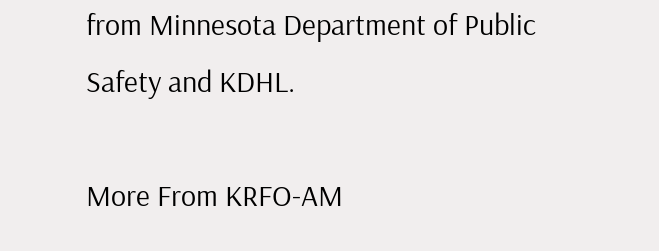from Minnesota Department of Public Safety and KDHL.

More From KRFO-AM